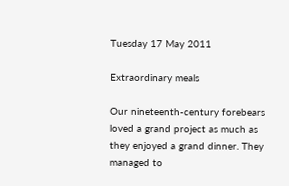Tuesday 17 May 2011

Extraordinary meals

Our nineteenth-century forebears loved a grand project as much as they enjoyed a grand dinner. They managed to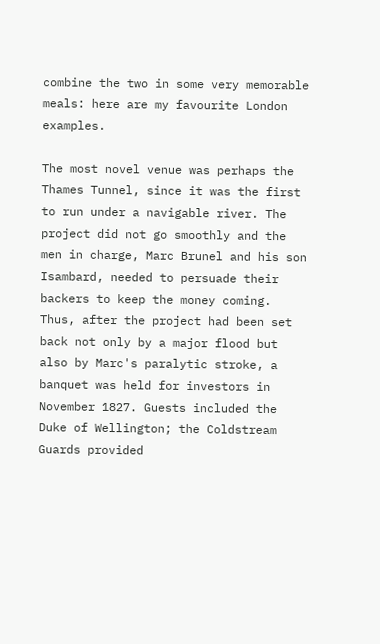combine the two in some very memorable meals: here are my favourite London examples.

The most novel venue was perhaps the Thames Tunnel, since it was the first to run under a navigable river. The project did not go smoothly and the men in charge, Marc Brunel and his son Isambard, needed to persuade their backers to keep the money coming. Thus, after the project had been set back not only by a major flood but also by Marc's paralytic stroke, a banquet was held for investors in November 1827. Guests included the Duke of Wellington; the Coldstream Guards provided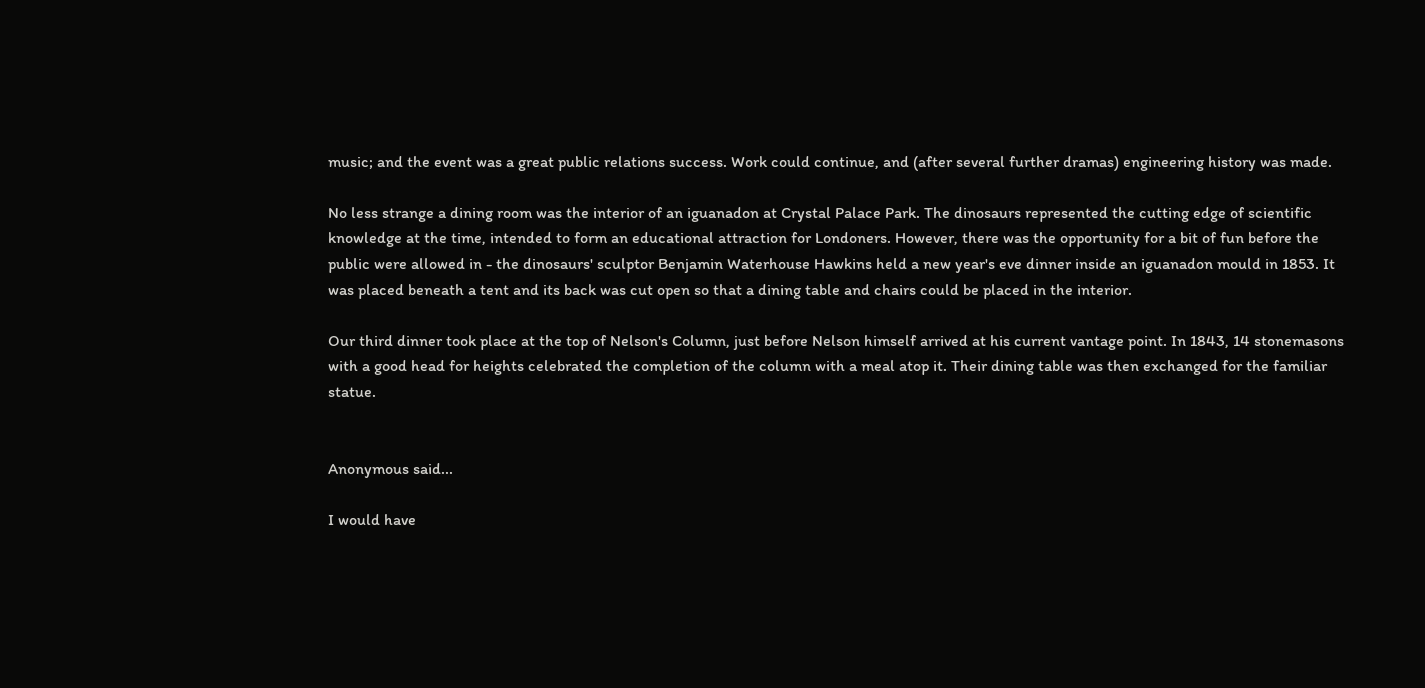music; and the event was a great public relations success. Work could continue, and (after several further dramas) engineering history was made.

No less strange a dining room was the interior of an iguanadon at Crystal Palace Park. The dinosaurs represented the cutting edge of scientific knowledge at the time, intended to form an educational attraction for Londoners. However, there was the opportunity for a bit of fun before the public were allowed in - the dinosaurs' sculptor Benjamin Waterhouse Hawkins held a new year's eve dinner inside an iguanadon mould in 1853. It was placed beneath a tent and its back was cut open so that a dining table and chairs could be placed in the interior.

Our third dinner took place at the top of Nelson's Column, just before Nelson himself arrived at his current vantage point. In 1843, 14 stonemasons with a good head for heights celebrated the completion of the column with a meal atop it. Their dining table was then exchanged for the familiar statue.


Anonymous said...

I would have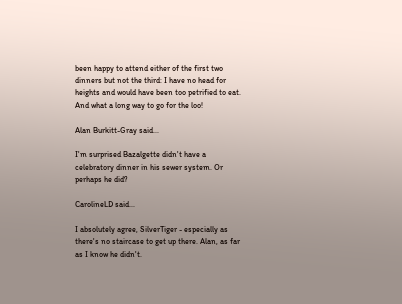been happy to attend either of the first two dinners but not the third: I have no head for heights and would have been too petrified to eat. And what a long way to go for the loo!

Alan Burkitt-Gray said...

I'm surprised Bazalgette didn't have a celebratory dinner in his sewer system. Or perhaps he did?

CarolineLD said...

I absolutely agree, SilverTiger - especially as there's no staircase to get up there. Alan, as far as I know he didn't.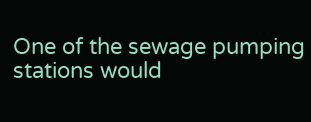One of the sewage pumping stations would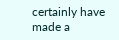certainly have made a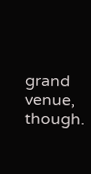grand venue, though.